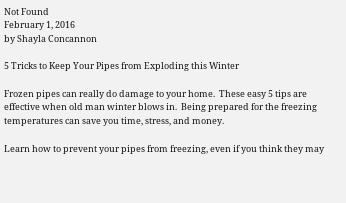Not Found
February 1, 2016
by Shayla Concannon

5 Tricks to Keep Your Pipes from Exploding this Winter

Frozen pipes can really do damage to your home.  These easy 5 tips are effective when old man winter blows in.  Being prepared for the freezing temperatures can save you time, stress, and money.

Learn how to prevent your pipes from freezing, even if you think they may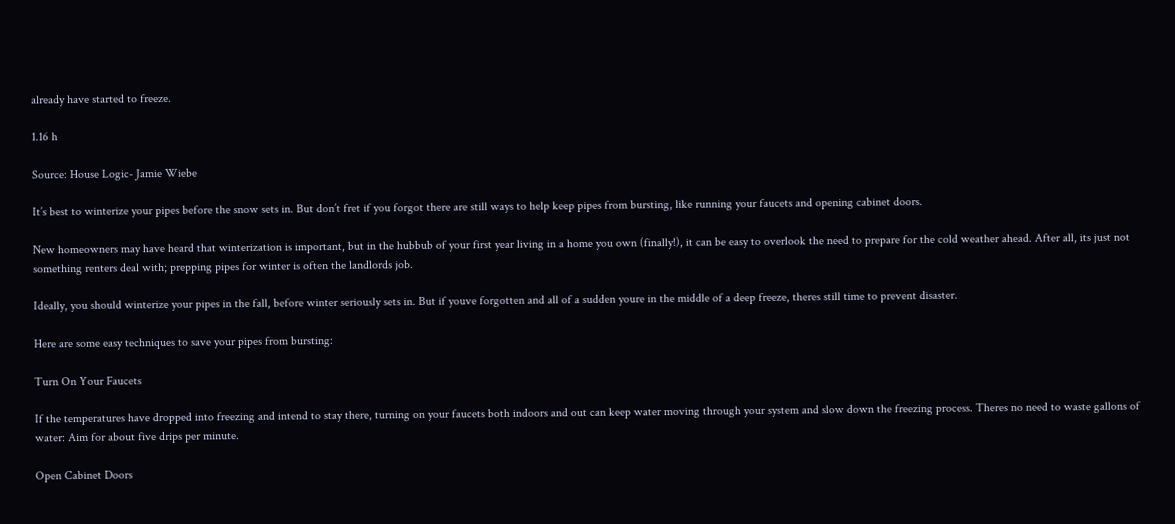already have started to freeze.

1.16 h

Source: House Logic- Jamie Wiebe

It’s best to winterize your pipes before the snow sets in. But don’t fret if you forgot there are still ways to help keep pipes from bursting, like running your faucets and opening cabinet doors.

New homeowners may have heard that winterization is important, but in the hubbub of your first year living in a home you own (finally!), it can be easy to overlook the need to prepare for the cold weather ahead. After all, its just not something renters deal with; prepping pipes for winter is often the landlords job.

Ideally, you should winterize your pipes in the fall, before winter seriously sets in. But if youve forgotten and all of a sudden youre in the middle of a deep freeze, theres still time to prevent disaster.

Here are some easy techniques to save your pipes from bursting:

Turn On Your Faucets

If the temperatures have dropped into freezing and intend to stay there, turning on your faucets both indoors and out can keep water moving through your system and slow down the freezing process. Theres no need to waste gallons of water: Aim for about five drips per minute.

Open Cabinet Doors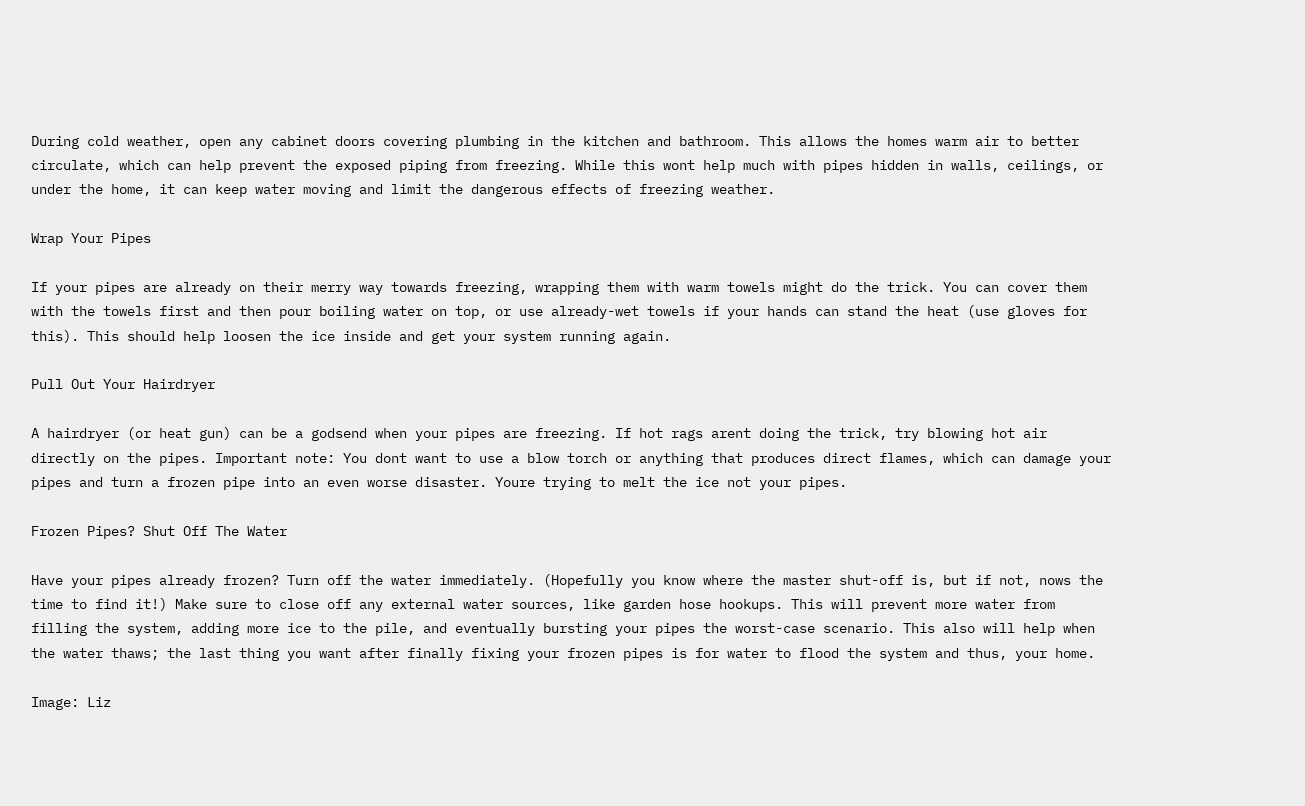During cold weather, open any cabinet doors covering plumbing in the kitchen and bathroom. This allows the homes warm air to better circulate, which can help prevent the exposed piping from freezing. While this wont help much with pipes hidden in walls, ceilings, or under the home, it can keep water moving and limit the dangerous effects of freezing weather.

Wrap Your Pipes

If your pipes are already on their merry way towards freezing, wrapping them with warm towels might do the trick. You can cover them with the towels first and then pour boiling water on top, or use already-wet towels if your hands can stand the heat (use gloves for this). This should help loosen the ice inside and get your system running again.

Pull Out Your Hairdryer

A hairdryer (or heat gun) can be a godsend when your pipes are freezing. If hot rags arent doing the trick, try blowing hot air directly on the pipes. Important note: You dont want to use a blow torch or anything that produces direct flames, which can damage your pipes and turn a frozen pipe into an even worse disaster. Youre trying to melt the ice not your pipes.

Frozen Pipes? Shut Off The Water

Have your pipes already frozen? Turn off the water immediately. (Hopefully you know where the master shut-off is, but if not, nows the time to find it!) Make sure to close off any external water sources, like garden hose hookups. This will prevent more water from filling the system, adding more ice to the pile, and eventually bursting your pipes the worst-case scenario. This also will help when the water thaws; the last thing you want after finally fixing your frozen pipes is for water to flood the system and thus, your home.

Image: Liz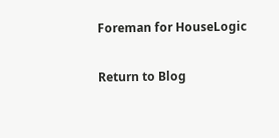Foreman for HouseLogic

Return to Blog